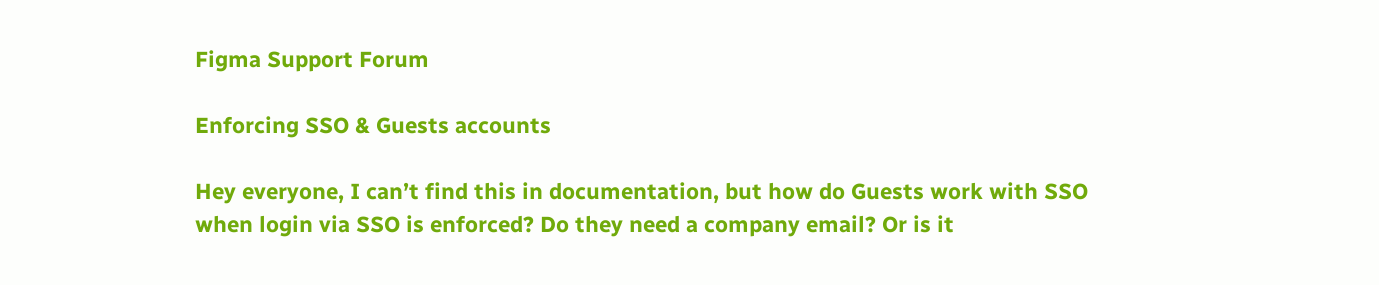Figma Support Forum

Enforcing SSO & Guests accounts

Hey everyone, I can’t find this in documentation, but how do Guests work with SSO when login via SSO is enforced? Do they need a company email? Or is it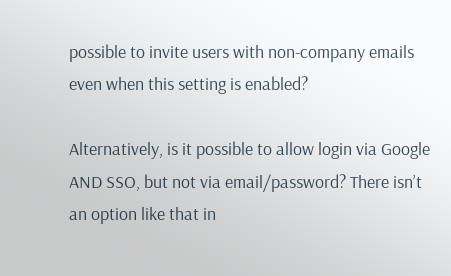possible to invite users with non-company emails even when this setting is enabled?

Alternatively, is it possible to allow login via Google AND SSO, but not via email/password? There isn’t an option like that in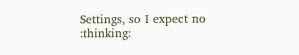Settings, so I expect no :thinking: